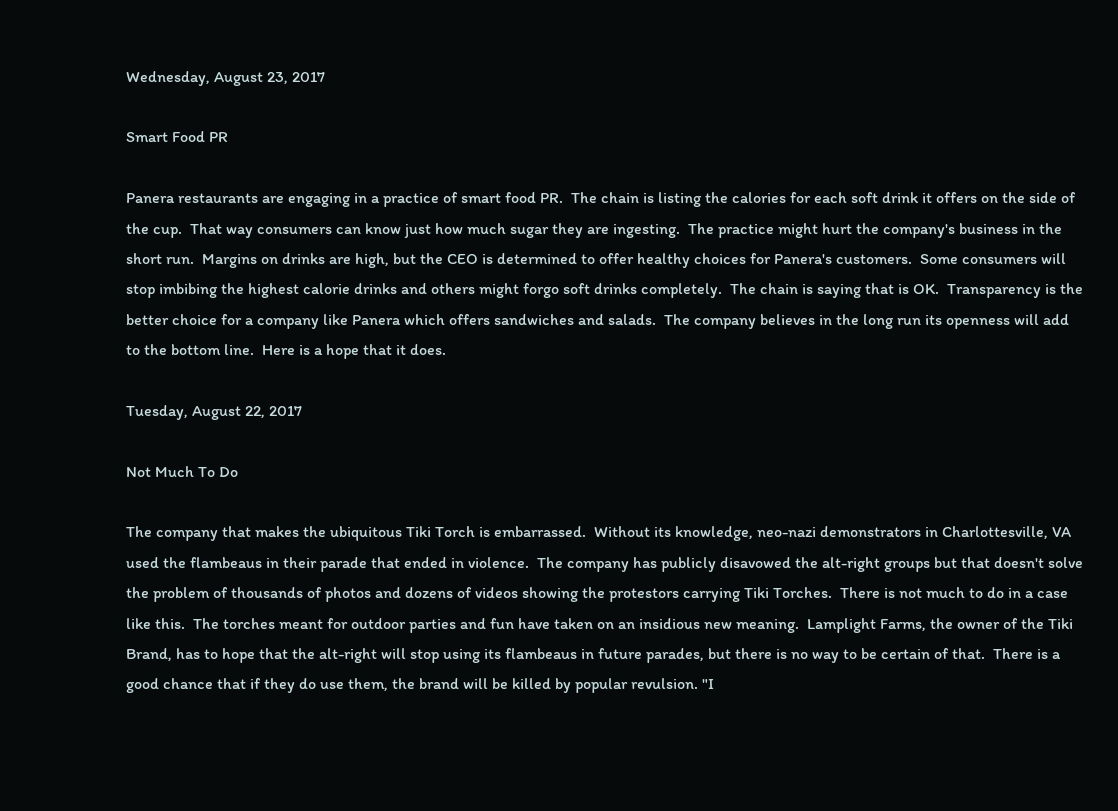Wednesday, August 23, 2017

Smart Food PR

Panera restaurants are engaging in a practice of smart food PR.  The chain is listing the calories for each soft drink it offers on the side of the cup.  That way consumers can know just how much sugar they are ingesting.  The practice might hurt the company's business in the short run.  Margins on drinks are high, but the CEO is determined to offer healthy choices for Panera's customers.  Some consumers will stop imbibing the highest calorie drinks and others might forgo soft drinks completely.  The chain is saying that is OK.  Transparency is the better choice for a company like Panera which offers sandwiches and salads.  The company believes in the long run its openness will add to the bottom line.  Here is a hope that it does.

Tuesday, August 22, 2017

Not Much To Do

The company that makes the ubiquitous Tiki Torch is embarrassed.  Without its knowledge, neo-nazi demonstrators in Charlottesville, VA used the flambeaus in their parade that ended in violence.  The company has publicly disavowed the alt-right groups but that doesn't solve the problem of thousands of photos and dozens of videos showing the protestors carrying Tiki Torches.  There is not much to do in a case like this.  The torches meant for outdoor parties and fun have taken on an insidious new meaning.  Lamplight Farms, the owner of the Tiki Brand, has to hope that the alt-right will stop using its flambeaus in future parades, but there is no way to be certain of that.  There is a good chance that if they do use them, the brand will be killed by popular revulsion. "I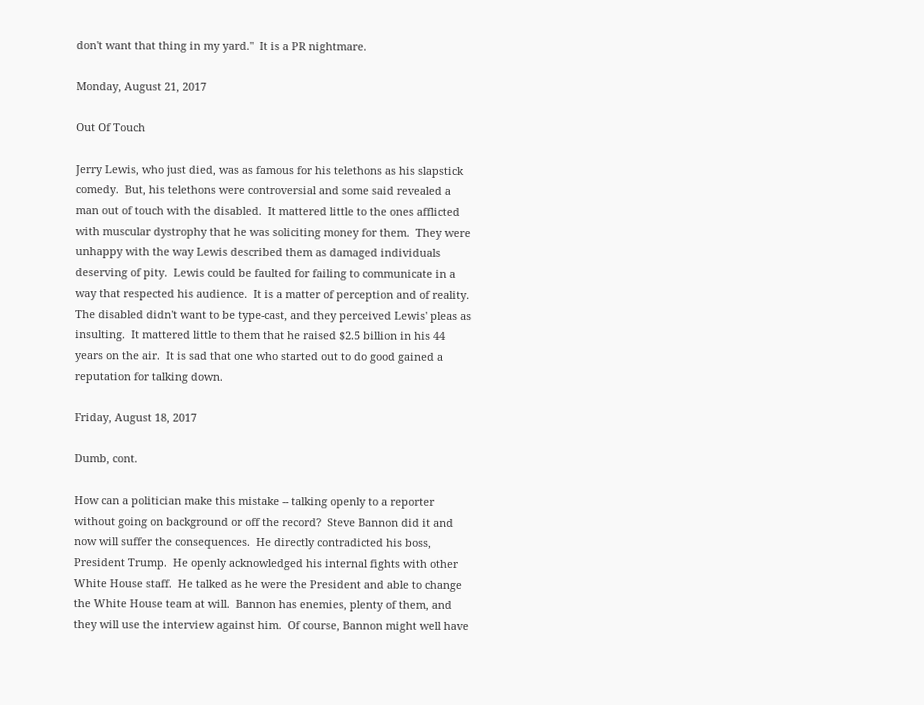don't want that thing in my yard."  It is a PR nightmare.

Monday, August 21, 2017

Out Of Touch

Jerry Lewis, who just died, was as famous for his telethons as his slapstick comedy.  But, his telethons were controversial and some said revealed a man out of touch with the disabled.  It mattered little to the ones afflicted with muscular dystrophy that he was soliciting money for them.  They were unhappy with the way Lewis described them as damaged individuals deserving of pity.  Lewis could be faulted for failing to communicate in a way that respected his audience.  It is a matter of perception and of reality.  The disabled didn't want to be type-cast, and they perceived Lewis' pleas as insulting.  It mattered little to them that he raised $2.5 billion in his 44 years on the air.  It is sad that one who started out to do good gained a reputation for talking down.

Friday, August 18, 2017

Dumb, cont.

How can a politician make this mistake -- talking openly to a reporter without going on background or off the record?  Steve Bannon did it and now will suffer the consequences.  He directly contradicted his boss, President Trump.  He openly acknowledged his internal fights with other White House staff.  He talked as he were the President and able to change the White House team at will.  Bannon has enemies, plenty of them, and they will use the interview against him.  Of course, Bannon might well have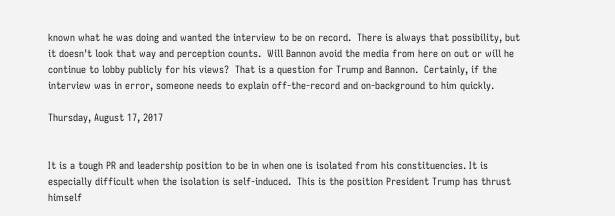known what he was doing and wanted the interview to be on record.  There is always that possibility, but it doesn't look that way and perception counts.  Will Bannon avoid the media from here on out or will he continue to lobby publicly for his views?  That is a question for Trump and Bannon.  Certainly, if the interview was in error, someone needs to explain off-the-record and on-background to him quickly.

Thursday, August 17, 2017


It is a tough PR and leadership position to be in when one is isolated from his constituencies. It is especially difficult when the isolation is self-induced.  This is the position President Trump has thrust himself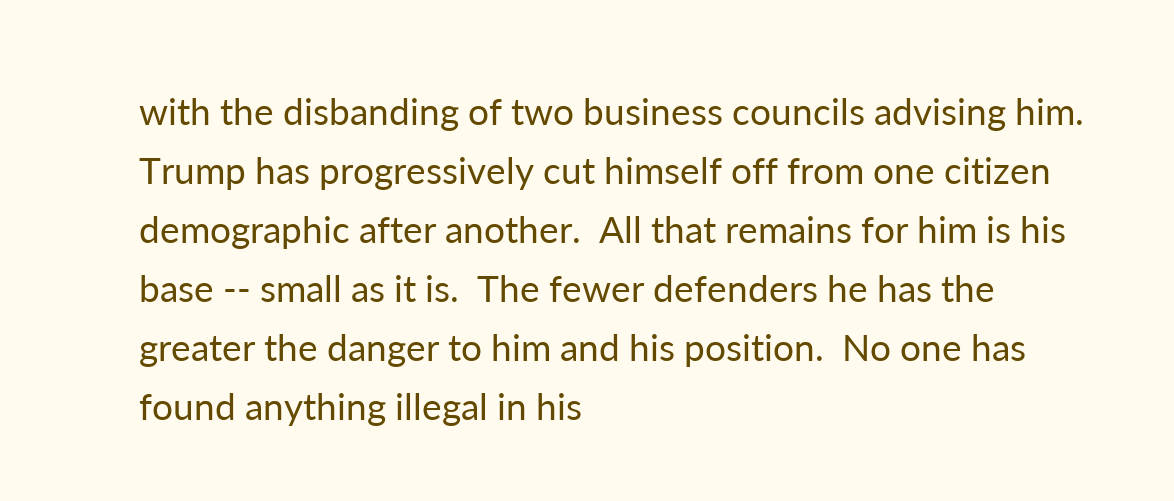with the disbanding of two business councils advising him.  Trump has progressively cut himself off from one citizen demographic after another.  All that remains for him is his base -- small as it is.  The fewer defenders he has the greater the danger to him and his position.  No one has found anything illegal in his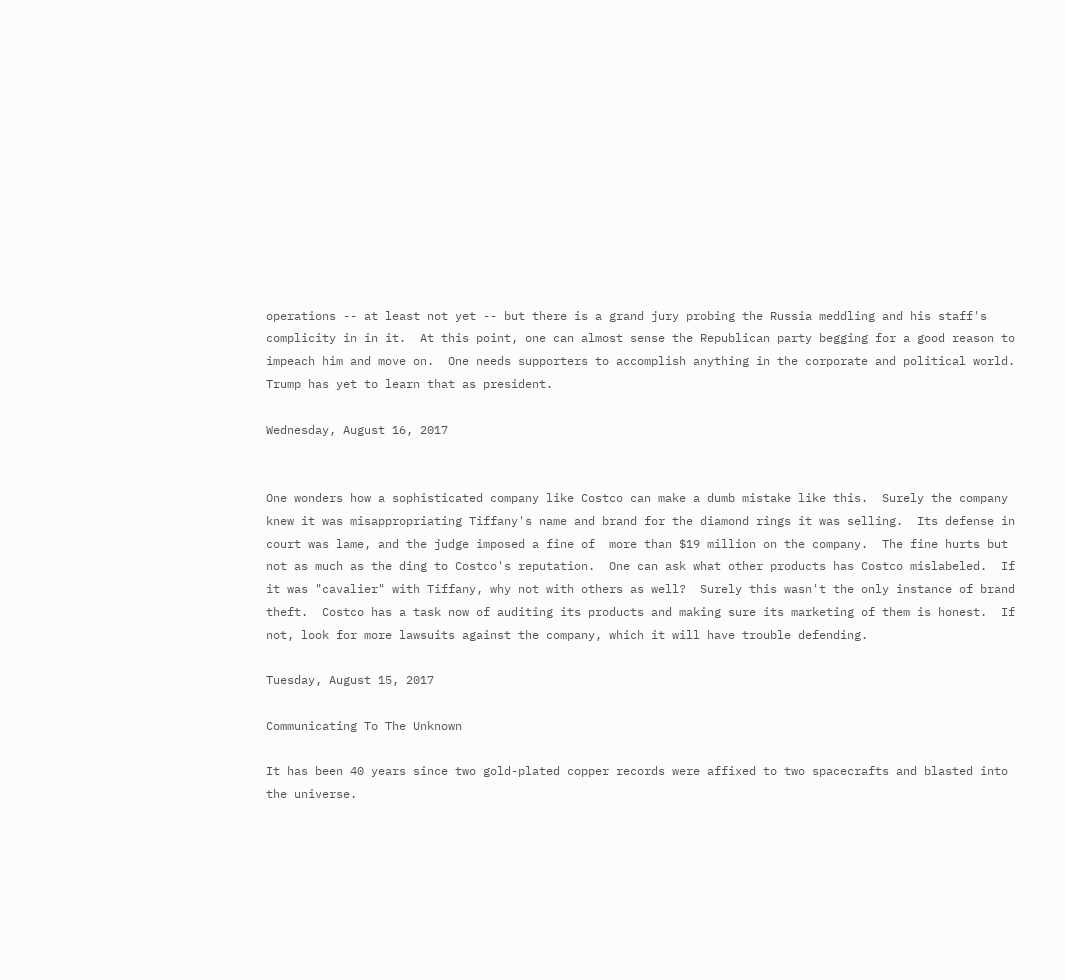operations -- at least not yet -- but there is a grand jury probing the Russia meddling and his staff's complicity in in it.  At this point, one can almost sense the Republican party begging for a good reason to impeach him and move on.  One needs supporters to accomplish anything in the corporate and political world.  Trump has yet to learn that as president.

Wednesday, August 16, 2017


One wonders how a sophisticated company like Costco can make a dumb mistake like this.  Surely the company knew it was misappropriating Tiffany's name and brand for the diamond rings it was selling.  Its defense in court was lame, and the judge imposed a fine of  more than $19 million on the company.  The fine hurts but not as much as the ding to Costco's reputation.  One can ask what other products has Costco mislabeled.  If it was "cavalier" with Tiffany, why not with others as well?  Surely this wasn't the only instance of brand theft.  Costco has a task now of auditing its products and making sure its marketing of them is honest.  If not, look for more lawsuits against the company, which it will have trouble defending.

Tuesday, August 15, 2017

Communicating To The Unknown

It has been 40 years since two gold-plated copper records were affixed to two spacecrafts and blasted into the universe.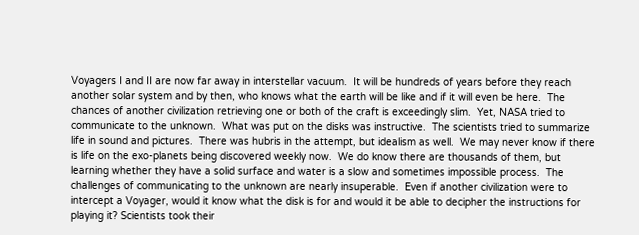Voyagers I and II are now far away in interstellar vacuum.  It will be hundreds of years before they reach another solar system and by then, who knows what the earth will be like and if it will even be here.  The chances of another civilization retrieving one or both of the craft is exceedingly slim.  Yet, NASA tried to communicate to the unknown.  What was put on the disks was instructive.  The scientists tried to summarize life in sound and pictures.  There was hubris in the attempt, but idealism as well.  We may never know if there is life on the exo-planets being discovered weekly now.  We do know there are thousands of them, but learning whether they have a solid surface and water is a slow and sometimes impossible process.  The challenges of communicating to the unknown are nearly insuperable.  Even if another civilization were to intercept a Voyager, would it know what the disk is for and would it be able to decipher the instructions for playing it? Scientists took their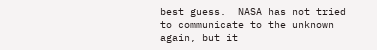best guess.  NASA has not tried to communicate to the unknown again, but it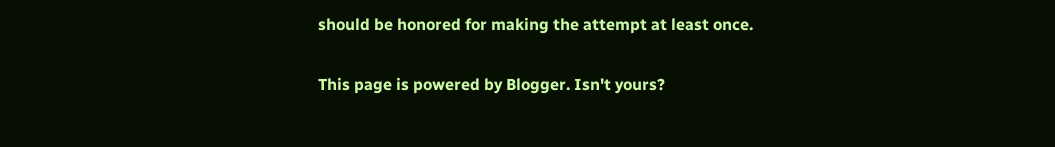should be honored for making the attempt at least once.

This page is powered by Blogger. Isn't yours?